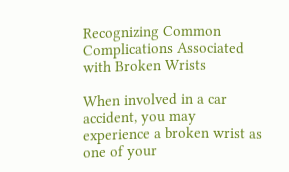Recognizing Common Complications Associated with Broken Wrists

When involved in a car accident, you may experience a broken wrist as one of your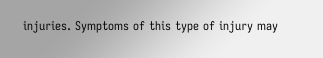injuries. Symptoms of this type of injury may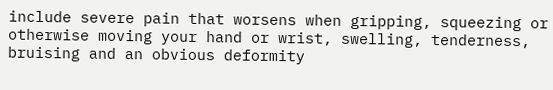include severe pain that worsens when gripping, squeezing or otherwise moving your hand or wrist, swelling, tenderness, bruising and an obvious deformity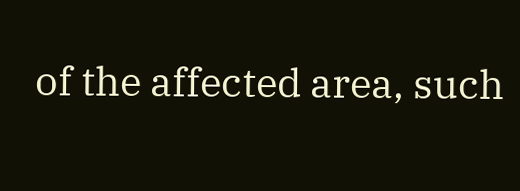of the affected area, such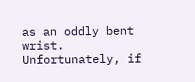as an oddly bent wrist. Unfortunately, if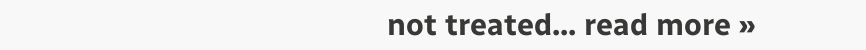not treated... read more »